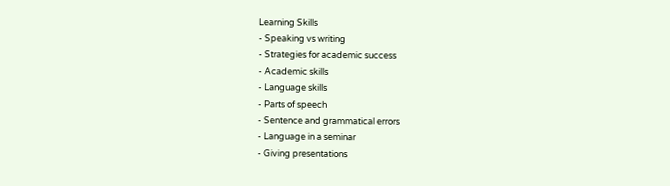Learning Skills
- Speaking vs writing
- Strategies for academic success
- Academic skills
- Language skills
- Parts of speech
- Sentence and grammatical errors
- Language in a seminar
- Giving presentations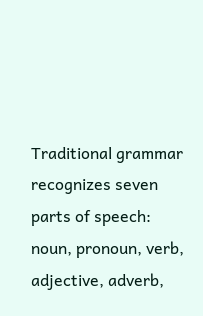Traditional grammar recognizes seven parts of speech: noun, pronoun, verb, adjective, adverb,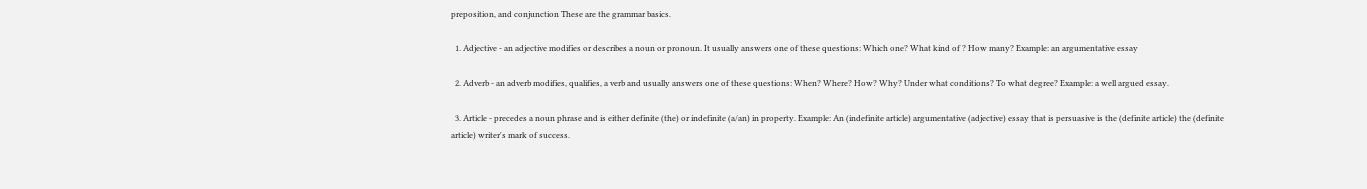preposition, and conjunction These are the grammar basics.

  1. Adjective - an adjective modifies or describes a noun or pronoun. It usually answers one of these questions: Which one? What kind of ? How many? Example: an argumentative essay

  2. Adverb - an adverb modifies, qualifies, a verb and usually answers one of these questions: When? Where? How? Why? Under what conditions? To what degree? Example: a well argued essay.

  3. Article - precedes a noun phrase and is either definite (the) or indefinite (a/an) in property. Example: An (indefinite article) argumentative (adjective) essay that is persuasive is the (definite article) the (definite article) writer's mark of success.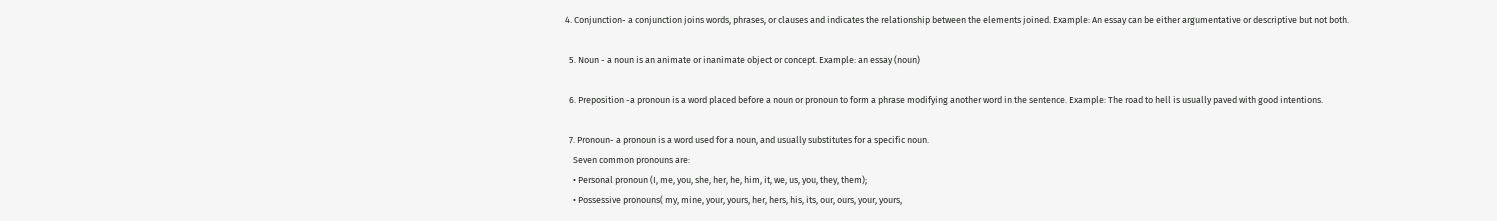4. Conjunction- a conjunction joins words, phrases, or clauses and indicates the relationship between the elements joined. Example: An essay can be either argumentative or descriptive but not both.

  5. Noun - a noun is an animate or inanimate object or concept. Example: an essay (noun)

  6. Preposition -a pronoun is a word placed before a noun or pronoun to form a phrase modifying another word in the sentence. Example: The road to hell is usually paved with good intentions.

  7. Pronoun- a pronoun is a word used for a noun, and usually substitutes for a specific noun.
    Seven common pronouns are:
    • Personal pronoun (I, me, you, she, her, he, him, it, we, us, you, they, them);
    • Possessive pronouns( my, mine, your, yours, her, hers, his, its, our, ours, your, yours,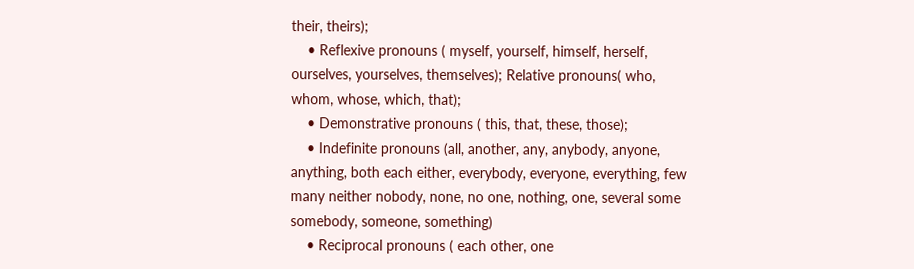their, theirs);
    • Reflexive pronouns ( myself, yourself, himself, herself, ourselves, yourselves, themselves); Relative pronouns( who, whom, whose, which, that);
    • Demonstrative pronouns ( this, that, these, those);
    • Indefinite pronouns (all, another, any, anybody, anyone, anything, both each either, everybody, everyone, everything, few many neither nobody, none, no one, nothing, one, several some somebody, someone, something)
    • Reciprocal pronouns ( each other, one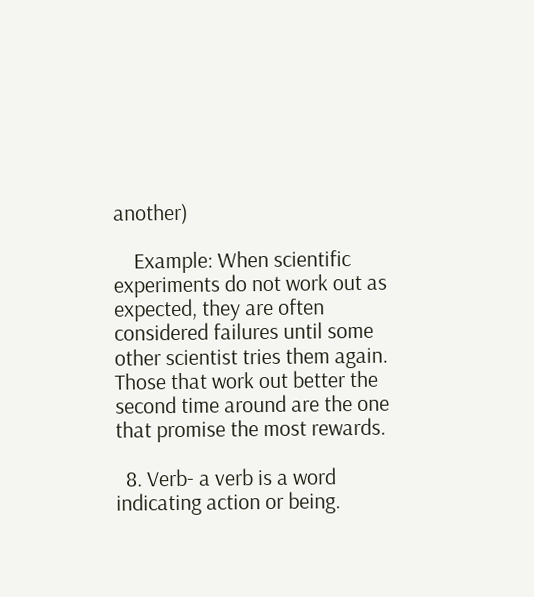another)

    Example: When scientific experiments do not work out as expected, they are often considered failures until some other scientist tries them again. Those that work out better the second time around are the one that promise the most rewards.

  8. Verb- a verb is a word indicating action or being.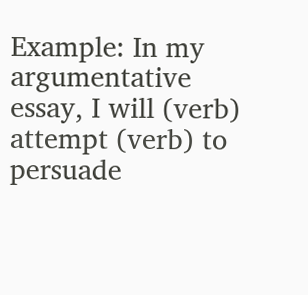Example: In my argumentative essay, I will (verb) attempt (verb) to persuade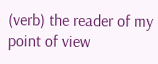(verb) the reader of my point of view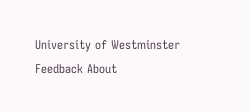University of Westminster
Feedback About